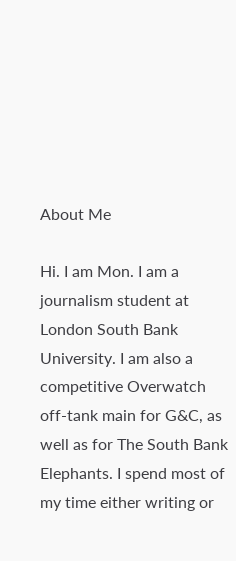About Me

Hi. I am Mon. I am a journalism student at London South Bank University. I am also a competitive Overwatch off-tank main for G&C, as well as for The South Bank Elephants. I spend most of my time either writing or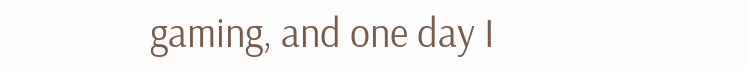gaming, and one day I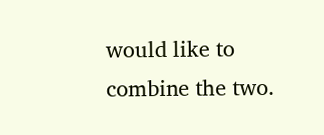would like to combine the two.